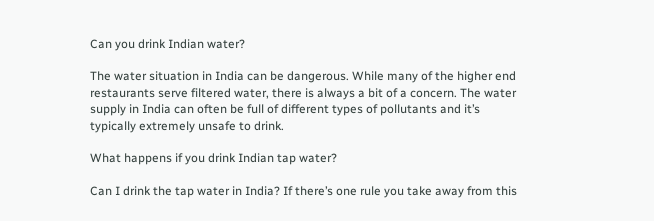Can you drink Indian water?

The water situation in India can be dangerous. While many of the higher end restaurants serve filtered water, there is always a bit of a concern. The water supply in India can often be full of different types of pollutants and it’s typically extremely unsafe to drink.

What happens if you drink Indian tap water?

Can I drink the tap water in India? If there’s one rule you take away from this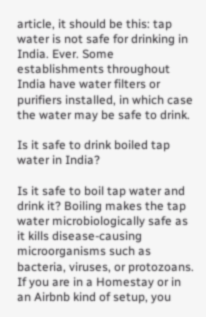article, it should be this: tap water is not safe for drinking in India. Ever. Some establishments throughout India have water filters or purifiers installed, in which case the water may be safe to drink.

Is it safe to drink boiled tap water in India?

Is it safe to boil tap water and drink it? Boiling makes the tap water microbiologically safe as it kills disease-causing microorganisms such as bacteria, viruses, or protozoans. If you are in a Homestay or in an Airbnb kind of setup, you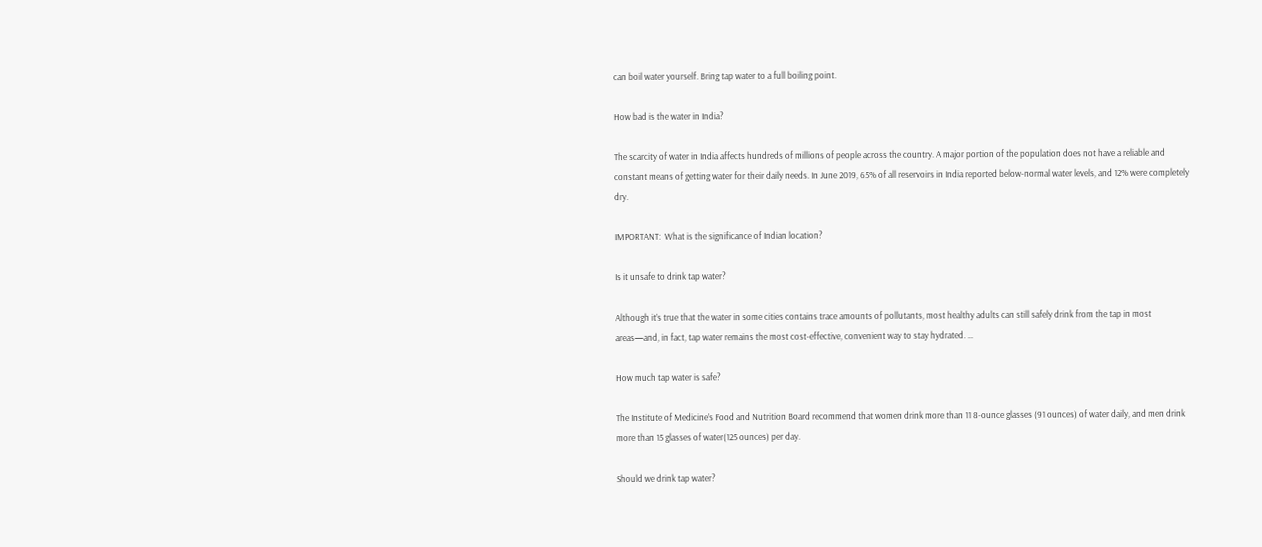can boil water yourself. Bring tap water to a full boiling point.

How bad is the water in India?

The scarcity of water in India affects hundreds of millions of people across the country. A major portion of the population does not have a reliable and constant means of getting water for their daily needs. In June 2019, 65% of all reservoirs in India reported below-normal water levels, and 12% were completely dry.

IMPORTANT:  What is the significance of Indian location?

Is it unsafe to drink tap water?

Although it’s true that the water in some cities contains trace amounts of pollutants, most healthy adults can still safely drink from the tap in most areas—and, in fact, tap water remains the most cost-effective, convenient way to stay hydrated. …

How much tap water is safe?

The Institute of Medicine’s Food and Nutrition Board recommend that women drink more than 11 8-ounce glasses (91 ounces) of water daily, and men drink more than 15 glasses of water(125 ounces) per day.

Should we drink tap water?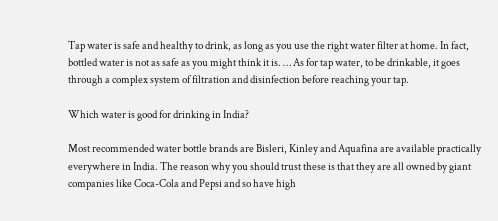Tap water is safe and healthy to drink, as long as you use the right water filter at home. In fact, bottled water is not as safe as you might think it is. … As for tap water, to be drinkable, it goes through a complex system of filtration and disinfection before reaching your tap.

Which water is good for drinking in India?

Most recommended water bottle brands are Bisleri, Kinley and Aquafina are available practically everywhere in India. The reason why you should trust these is that they are all owned by giant companies like Coca-Cola and Pepsi and so have high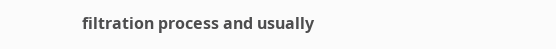filtration process and usually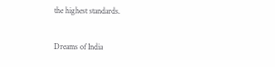the highest standards.

Dreams of India